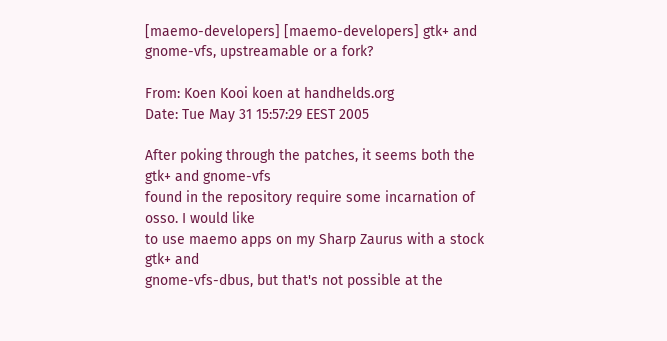[maemo-developers] [maemo-developers] gtk+ and gnome-vfs, upstreamable or a fork?

From: Koen Kooi koen at handhelds.org
Date: Tue May 31 15:57:29 EEST 2005

After poking through the patches, it seems both the gtk+ and gnome-vfs
found in the repository require some incarnation of osso. I would like
to use maemo apps on my Sharp Zaurus with a stock gtk+ and
gnome-vfs-dbus, but that's not possible at the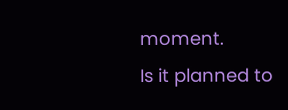moment.
Is it planned to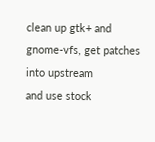clean up gtk+ and gnome-vfs, get patches into upstream
and use stock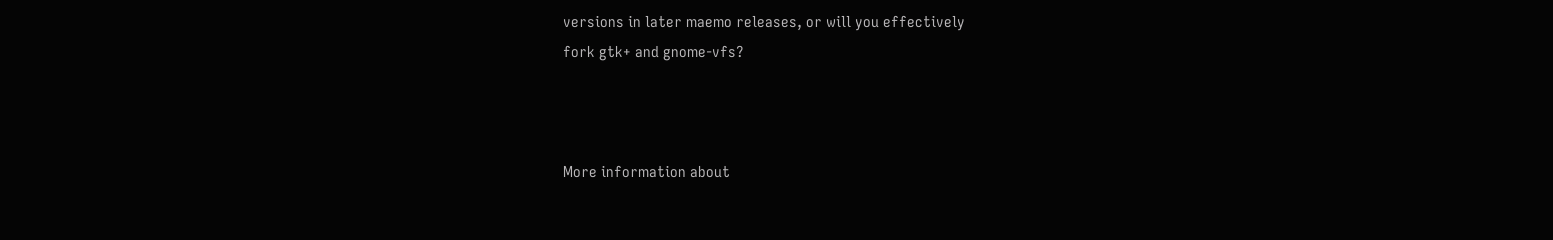versions in later maemo releases, or will you effectively
fork gtk+ and gnome-vfs?



More information about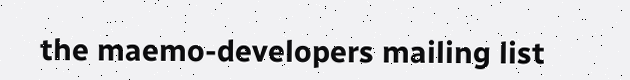the maemo-developers mailing list